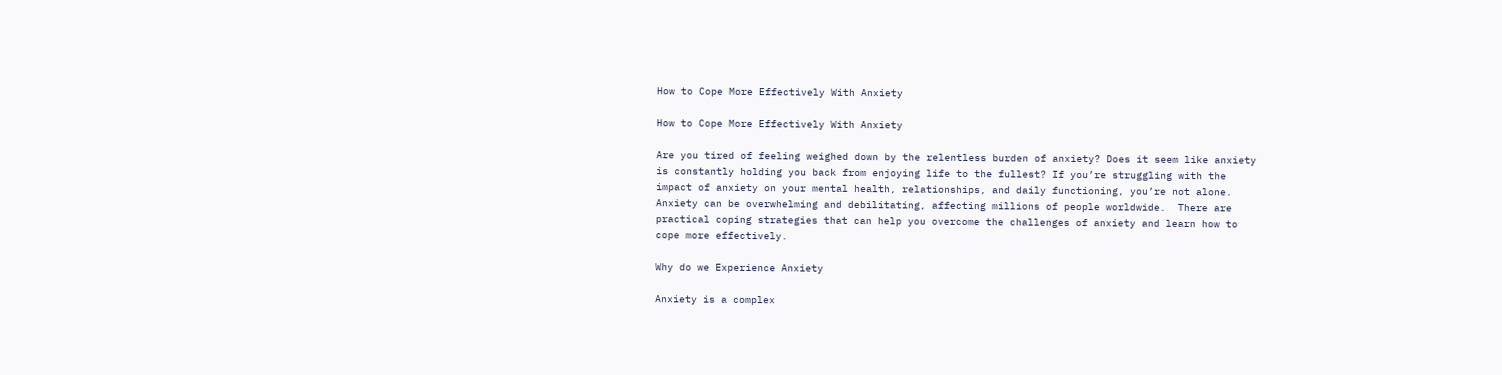How to Cope More Effectively With Anxiety

How to Cope More Effectively With Anxiety

Are you tired of feeling weighed down by the relentless burden of anxiety? Does it seem like anxiety is constantly holding you back from enjoying life to the fullest? If you’re struggling with the impact of anxiety on your mental health, relationships, and daily functioning, you’re not alone. Anxiety can be overwhelming and debilitating, affecting millions of people worldwide.  There are practical coping strategies that can help you overcome the challenges of anxiety and learn how to cope more effectively.

Why do we Experience Anxiety

Anxiety is a complex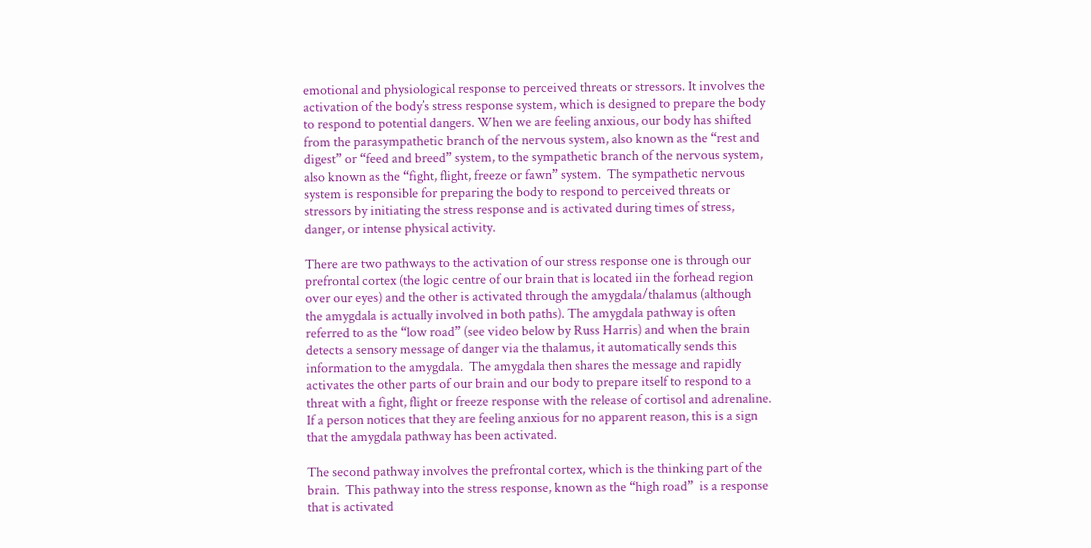emotional and physiological response to perceived threats or stressors. It involves the activation of the body’s stress response system, which is designed to prepare the body to respond to potential dangers. When we are feeling anxious, our body has shifted from the parasympathetic branch of the nervous system, also known as the “rest and digest” or “feed and breed” system, to the sympathetic branch of the nervous system, also known as the “fight, flight, freeze or fawn” system.  The sympathetic nervous system is responsible for preparing the body to respond to perceived threats or stressors by initiating the stress response and is activated during times of stress, danger, or intense physical activity.

There are two pathways to the activation of our stress response one is through our prefrontal cortex (the logic centre of our brain that is located iin the forhead region over our eyes) and the other is activated through the amygdala/thalamus (although the amygdala is actually involved in both paths). The amygdala pathway is often referred to as the “low road” (see video below by Russ Harris) and when the brain detects a sensory message of danger via the thalamus, it automatically sends this information to the amygdala.  The amygdala then shares the message and rapidly activates the other parts of our brain and our body to prepare itself to respond to a threat with a fight, flight or freeze response with the release of cortisol and adrenaline.  If a person notices that they are feeling anxious for no apparent reason, this is a sign that the amygdala pathway has been activated.

The second pathway involves the prefrontal cortex, which is the thinking part of the brain.  This pathway into the stress response, known as the “high road”  is a response that is activated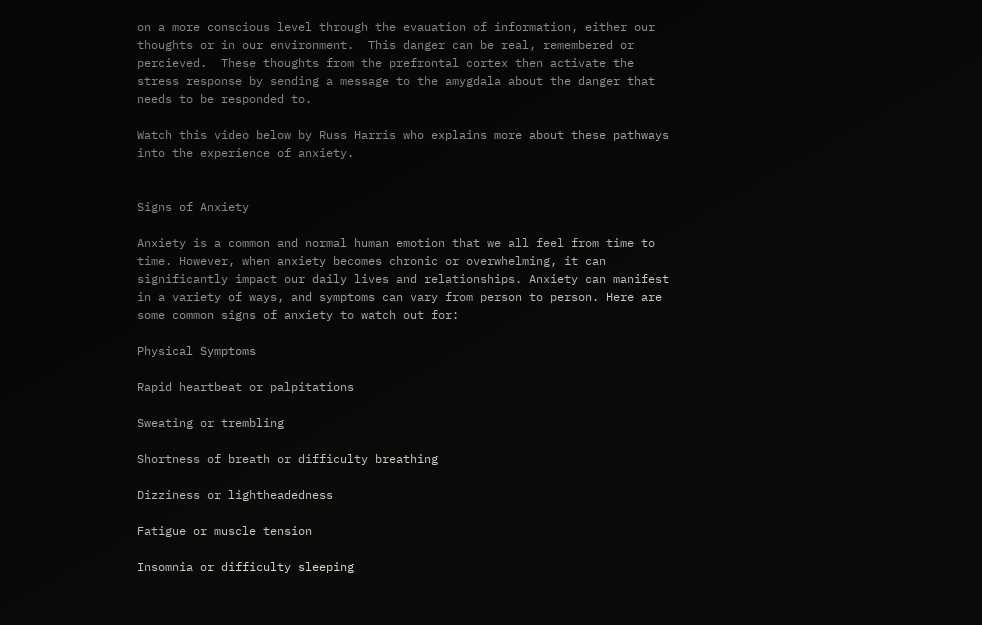on a more conscious level through the evauation of information, either our thoughts or in our environment.  This danger can be real, remembered or percieved.  These thoughts from the prefrontal cortex then activate the stress response by sending a message to the amygdala about the danger that needs to be responded to.

Watch this video below by Russ Harris who explains more about these pathways into the experience of anxiety.


Signs of Anxiety

Anxiety is a common and normal human emotion that we all feel from time to time. However, when anxiety becomes chronic or overwhelming, it can significantly impact our daily lives and relationships. Anxiety can manifest in a variety of ways, and symptoms can vary from person to person. Here are some common signs of anxiety to watch out for:

Physical Symptoms

Rapid heartbeat or palpitations

Sweating or trembling

Shortness of breath or difficulty breathing

Dizziness or lightheadedness

Fatigue or muscle tension

Insomnia or difficulty sleeping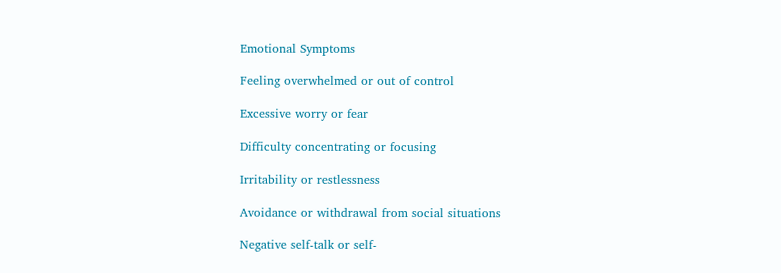Emotional Symptoms

Feeling overwhelmed or out of control

Excessive worry or fear

Difficulty concentrating or focusing

Irritability or restlessness

Avoidance or withdrawal from social situations

Negative self-talk or self-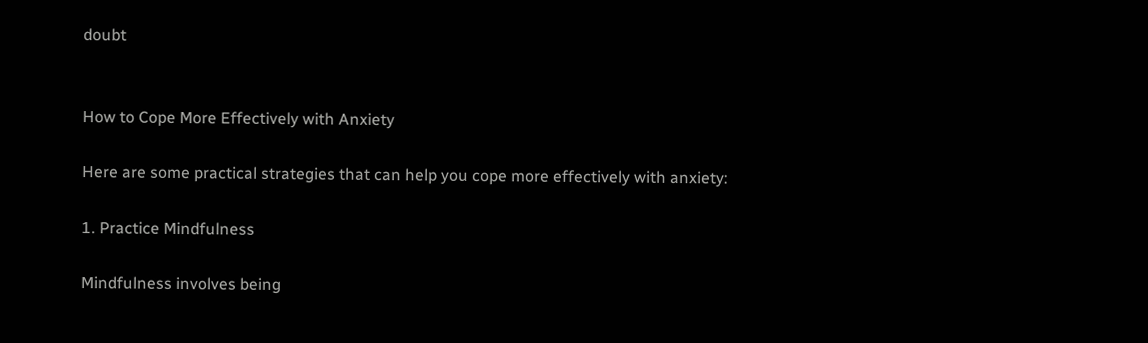doubt


How to Cope More Effectively with Anxiety

Here are some practical strategies that can help you cope more effectively with anxiety:

1. Practice Mindfulness

Mindfulness involves being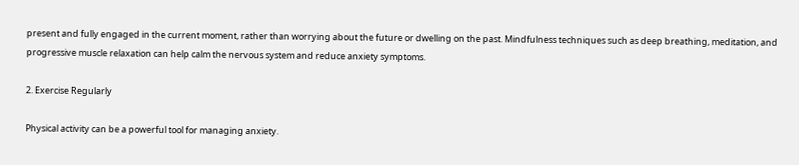present and fully engaged in the current moment, rather than worrying about the future or dwelling on the past. Mindfulness techniques such as deep breathing, meditation, and progressive muscle relaxation can help calm the nervous system and reduce anxiety symptoms.

2. Exercise Regularly

Physical activity can be a powerful tool for managing anxiety.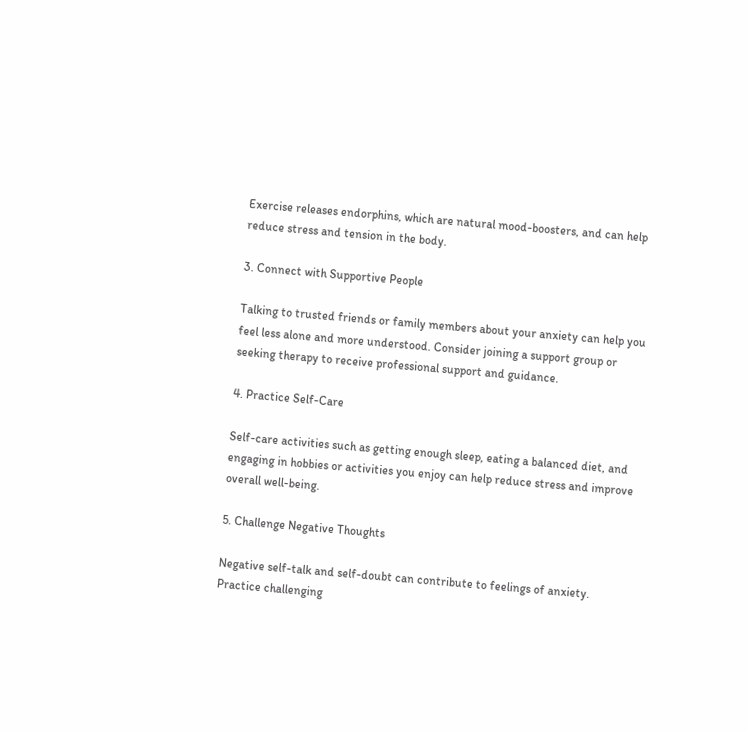Exercise releases endorphins, which are natural mood-boosters, and can help reduce stress and tension in the body.

3. Connect with Supportive People

Talking to trusted friends or family members about your anxiety can help you feel less alone and more understood. Consider joining a support group or seeking therapy to receive professional support and guidance.

4. Practice Self-Care

Self-care activities such as getting enough sleep, eating a balanced diet, and engaging in hobbies or activities you enjoy can help reduce stress and improve overall well-being.

5. Challenge Negative Thoughts

Negative self-talk and self-doubt can contribute to feelings of anxiety. Practice challenging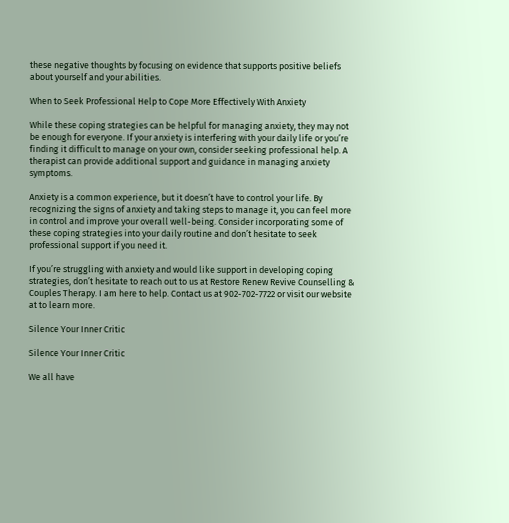these negative thoughts by focusing on evidence that supports positive beliefs about yourself and your abilities.

When to Seek Professional Help to Cope More Effectively With Anxiety

While these coping strategies can be helpful for managing anxiety, they may not be enough for everyone. If your anxiety is interfering with your daily life or you’re finding it difficult to manage on your own, consider seeking professional help. A therapist can provide additional support and guidance in managing anxiety symptoms.

Anxiety is a common experience, but it doesn’t have to control your life. By recognizing the signs of anxiety and taking steps to manage it, you can feel more in control and improve your overall well-being. Consider incorporating some of these coping strategies into your daily routine and don’t hesitate to seek professional support if you need it.

If you’re struggling with anxiety and would like support in developing coping strategies, don’t hesitate to reach out to us at Restore Renew Revive Counselling & Couples Therapy. I am here to help. Contact us at 902-702-7722 or visit our website at to learn more.

Silence Your Inner Critic

Silence Your Inner Critic

We all have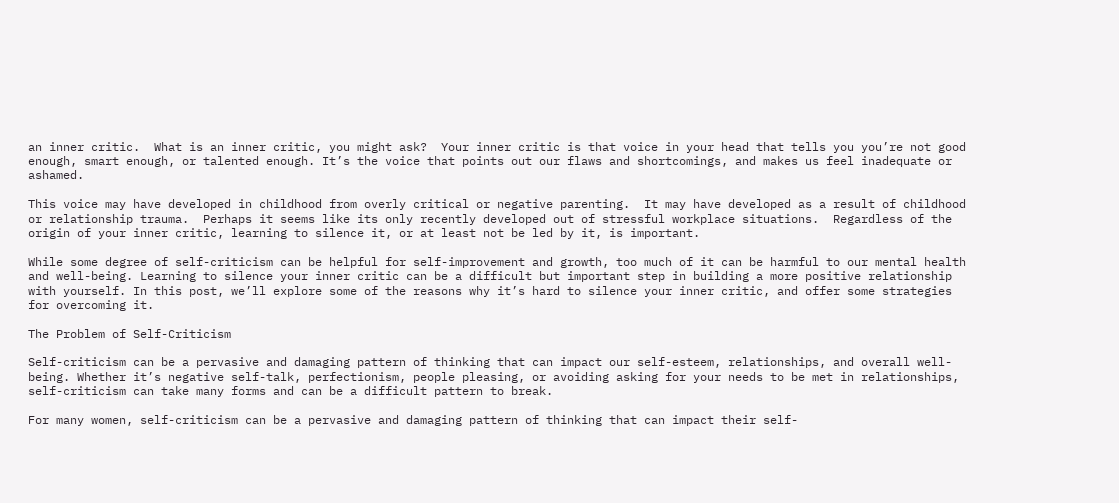an inner critic.  What is an inner critic, you might ask?  Your inner critic is that voice in your head that tells you you’re not good enough, smart enough, or talented enough. It’s the voice that points out our flaws and shortcomings, and makes us feel inadequate or ashamed.

This voice may have developed in childhood from overly critical or negative parenting.  It may have developed as a result of childhood or relationship trauma.  Perhaps it seems like its only recently developed out of stressful workplace situations.  Regardless of the origin of your inner critic, learning to silence it, or at least not be led by it, is important.

While some degree of self-criticism can be helpful for self-improvement and growth, too much of it can be harmful to our mental health and well-being. Learning to silence your inner critic can be a difficult but important step in building a more positive relationship with yourself. In this post, we’ll explore some of the reasons why it’s hard to silence your inner critic, and offer some strategies for overcoming it.

The Problem of Self-Criticism

Self-criticism can be a pervasive and damaging pattern of thinking that can impact our self-esteem, relationships, and overall well-being. Whether it’s negative self-talk, perfectionism, people pleasing, or avoiding asking for your needs to be met in relationships, self-criticism can take many forms and can be a difficult pattern to break.

For many women, self-criticism can be a pervasive and damaging pattern of thinking that can impact their self-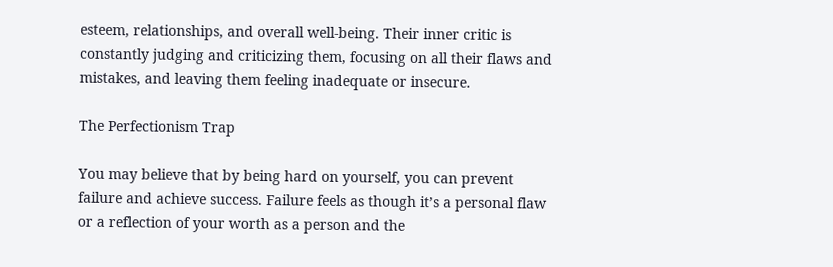esteem, relationships, and overall well-being. Their inner critic is constantly judging and criticizing them, focusing on all their flaws and mistakes, and leaving them feeling inadequate or insecure.

The Perfectionism Trap

You may believe that by being hard on yourself, you can prevent failure and achieve success. Failure feels as though it’s a personal flaw or a reflection of your worth as a person and the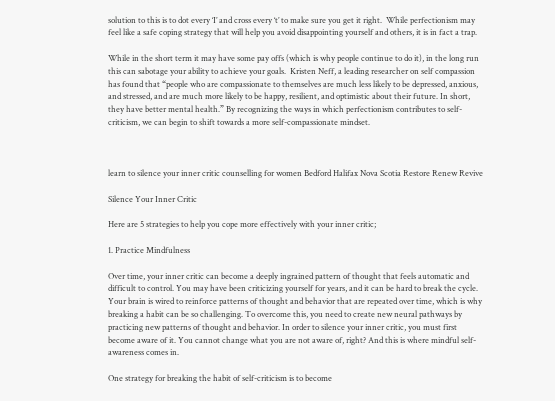solution to this is to dot every ‘I’ and cross every ‘t’ to make sure you get it right.  While perfectionism may feel like a safe coping strategy that will help you avoid disappointing yourself and others, it is in fact a trap.

While in the short term it may have some pay offs (which is why people continue to do it), in the long run this can sabotage your ability to achieve your goals.  Kristen Neff, a leading researcher on self compassion has found that “people who are compassionate to themselves are much less likely to be depressed, anxious, and stressed, and are much more likely to be happy, resilient, and optimistic about their future. In short, they have better mental health.” By recognizing the ways in which perfectionism contributes to self-criticism, we can begin to shift towards a more self-compassionate mindset.



learn to silence your inner critic counselling for women Bedford Halifax Nova Scotia Restore Renew Revive

Silence Your Inner Critic

Here are 5 strategies to help you cope more effectively with your inner critic;

1. Practice Mindfulness

Over time, your inner critic can become a deeply ingrained pattern of thought that feels automatic and difficult to control. You may have been criticizing yourself for years, and it can be hard to break the cycle. Your brain is wired to reinforce patterns of thought and behavior that are repeated over time, which is why breaking a habit can be so challenging. To overcome this, you need to create new neural pathways by practicing new patterns of thought and behavior. In order to silence your inner critic, you must first become aware of it. You cannot change what you are not aware of, right? And this is where mindful self-awareness comes in.

One strategy for breaking the habit of self-criticism is to become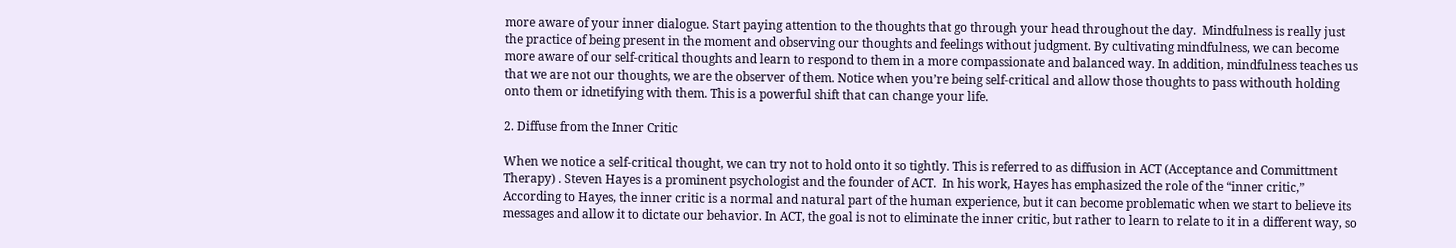more aware of your inner dialogue. Start paying attention to the thoughts that go through your head throughout the day.  Mindfulness is really just the practice of being present in the moment and observing our thoughts and feelings without judgment. By cultivating mindfulness, we can become more aware of our self-critical thoughts and learn to respond to them in a more compassionate and balanced way. In addition, mindfulness teaches us that we are not our thoughts, we are the observer of them. Notice when you’re being self-critical and allow those thoughts to pass withouth holding onto them or idnetifying with them. This is a powerful shift that can change your life.

2. Diffuse from the Inner Critic

When we notice a self-critical thought, we can try not to hold onto it so tightly. This is referred to as diffusion in ACT (Acceptance and Committment Therapy) . Steven Hayes is a prominent psychologist and the founder of ACT.  In his work, Hayes has emphasized the role of the “inner critic,” According to Hayes, the inner critic is a normal and natural part of the human experience, but it can become problematic when we start to believe its messages and allow it to dictate our behavior. In ACT, the goal is not to eliminate the inner critic, but rather to learn to relate to it in a different way, so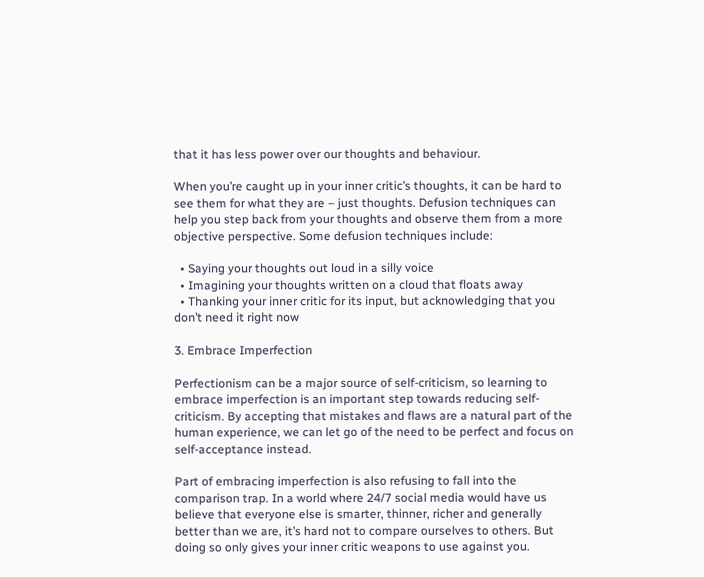that it has less power over our thoughts and behaviour.

When you’re caught up in your inner critic’s thoughts, it can be hard to see them for what they are – just thoughts. Defusion techniques can help you step back from your thoughts and observe them from a more objective perspective. Some defusion techniques include:

  • Saying your thoughts out loud in a silly voice
  • Imagining your thoughts written on a cloud that floats away
  • Thanking your inner critic for its input, but acknowledging that you don’t need it right now

3. Embrace Imperfection

Perfectionism can be a major source of self-criticism, so learning to embrace imperfection is an important step towards reducing self-criticism. By accepting that mistakes and flaws are a natural part of the human experience, we can let go of the need to be perfect and focus on self-acceptance instead.

Part of embracing imperfection is also refusing to fall into the comparison trap. In a world where 24/7 social media would have us believe that everyone else is smarter, thinner, richer and generally better than we are, it’s hard not to compare ourselves to others. But doing so only gives your inner critic weapons to use against you.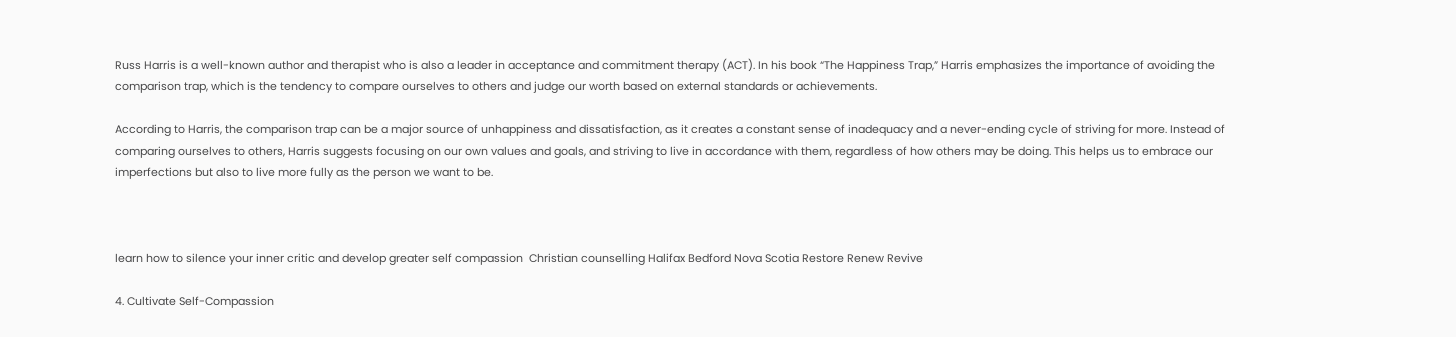Russ Harris is a well-known author and therapist who is also a leader in acceptance and commitment therapy (ACT). In his book “The Happiness Trap,” Harris emphasizes the importance of avoiding the comparison trap, which is the tendency to compare ourselves to others and judge our worth based on external standards or achievements.

According to Harris, the comparison trap can be a major source of unhappiness and dissatisfaction, as it creates a constant sense of inadequacy and a never-ending cycle of striving for more. Instead of comparing ourselves to others, Harris suggests focusing on our own values and goals, and striving to live in accordance with them, regardless of how others may be doing. This helps us to embrace our imperfections but also to live more fully as the person we want to be.



learn how to silence your inner critic and develop greater self compassion  Christian counselling Halifax Bedford Nova Scotia Restore Renew Revive

4. Cultivate Self-Compassion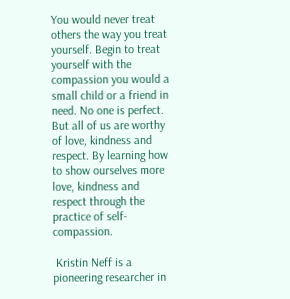You would never treat others the way you treat yourself. Begin to treat yourself with the compassion you would a small child or a friend in need. No one is perfect. But all of us are worthy of love, kindness and respect. By learning how to show ourselves more love, kindness and respect through the practice of self-compassion.

 Kristin Neff is a pioneering researcher in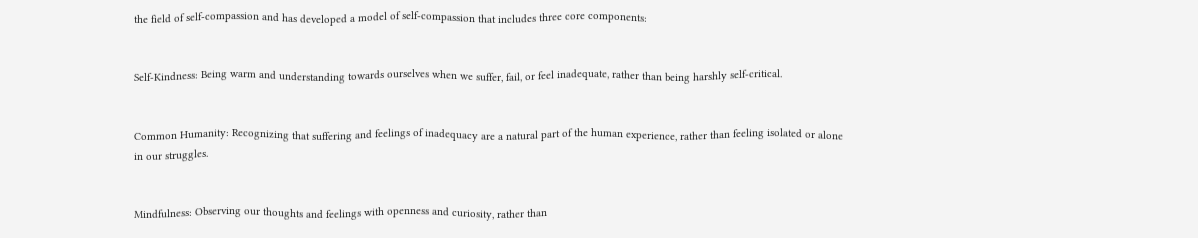the field of self-compassion and has developed a model of self-compassion that includes three core components:


Self-Kindness: Being warm and understanding towards ourselves when we suffer, fail, or feel inadequate, rather than being harshly self-critical.


Common Humanity: Recognizing that suffering and feelings of inadequacy are a natural part of the human experience, rather than feeling isolated or alone in our struggles.


Mindfulness: Observing our thoughts and feelings with openness and curiosity, rather than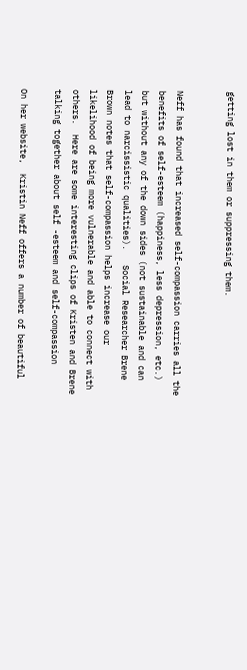getting lost in them or suppressing them.


Neff has found that increased self-compassion carries all the benefits of self-esteem (happiness, less depression, etc.) but without any of the down sides (not sustainable and can lead to narcissistic qualities).   Social Researcher Brene Brown notes that self-compassion helps increase our likelihood of being more vulnerable and able to connect with others.  Here are some interesting clips of Kristen and Brene talking together about self -esteem and self-compassion

On her website,  Kristin Neff offers a number of beautiful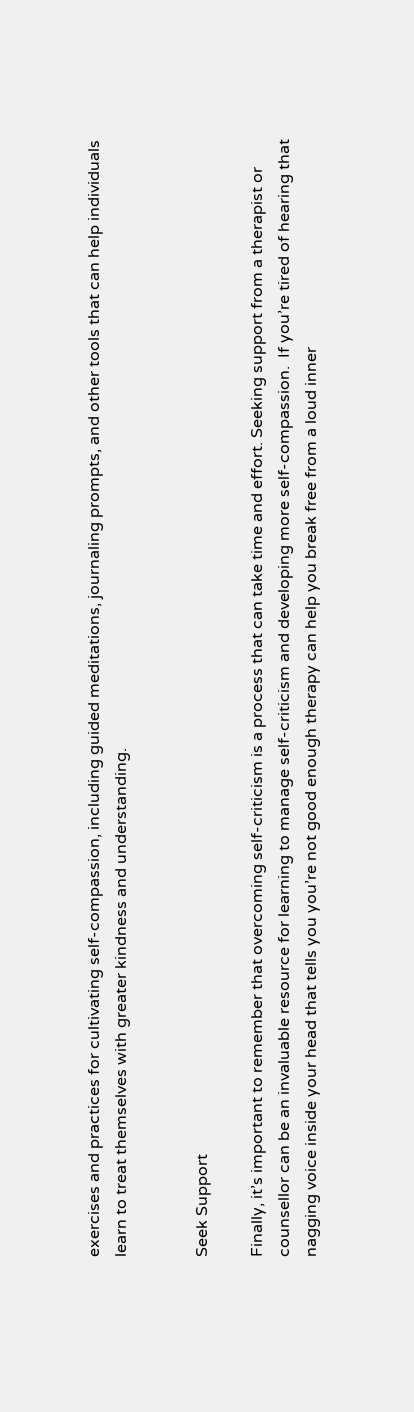exercises and practices for cultivating self-compassion, including guided meditations, journaling prompts, and other tools that can help individuals learn to treat themselves with greater kindness and understanding.


Seek Support

Finally, it’s important to remember that overcoming self-criticism is a process that can take time and effort. Seeking support from a therapist or counsellor can be an invaluable resource for learning to manage self-criticism and developing more self-compassion.  If you’re tired of hearing that nagging voice inside your head that tells you you’re not good enough therapy can help you break free from a loud inner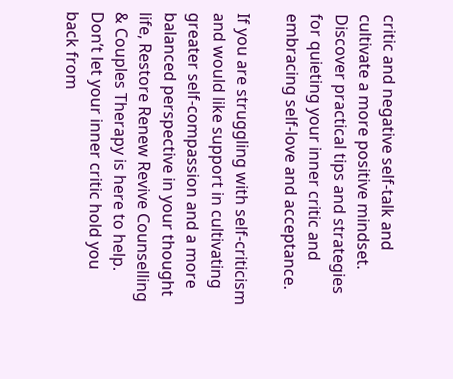critic and negative self-talk and cultivate a more positive mindset. Discover practical tips and strategies for quieting your inner critic and embracing self-love and acceptance.

If you are struggling with self-criticism and would like support in cultivating greater self-compassion and a more balanced perspective in your thought life, Restore Renew Revive Counselling & Couples Therapy is here to help. Don’t let your inner critic hold you back from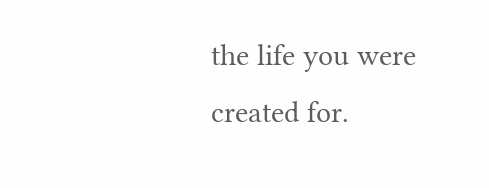the life you were created for.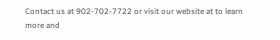Contact us at 902-702-7722 or visit our website at to learn more and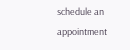schedule an appointment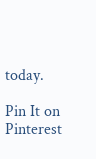today.

Pin It on Pinterest